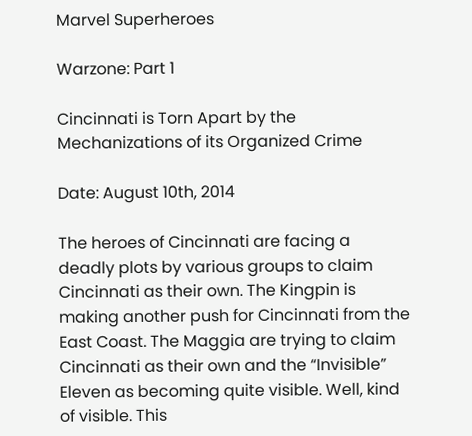Marvel Superheroes

Warzone: Part 1

Cincinnati is Torn Apart by the Mechanizations of its Organized Crime

Date: August 10th, 2014

The heroes of Cincinnati are facing a deadly plots by various groups to claim Cincinnati as their own. The Kingpin is making another push for Cincinnati from the East Coast. The Maggia are trying to claim Cincinnati as their own and the “Invisible” Eleven as becoming quite visible. Well, kind of visible. This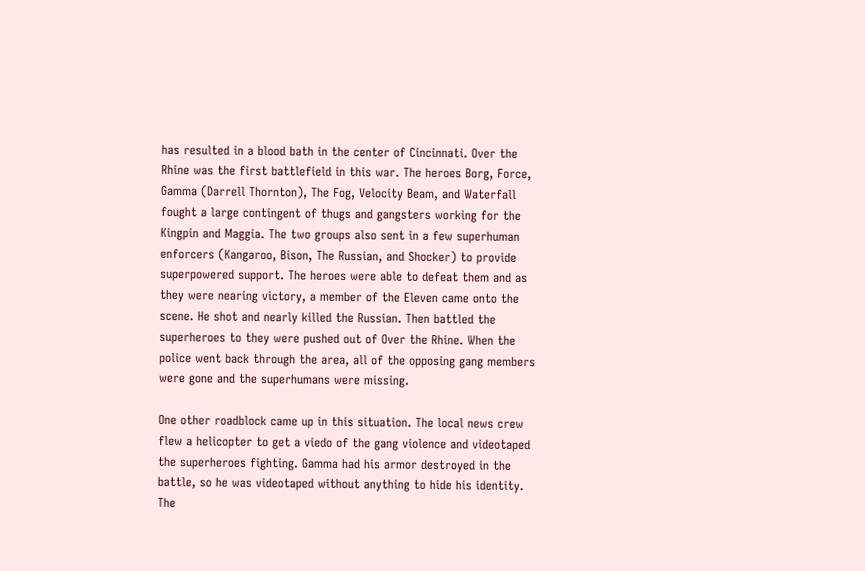has resulted in a blood bath in the center of Cincinnati. Over the Rhine was the first battlefield in this war. The heroes Borg, Force, Gamma (Darrell Thornton), The Fog, Velocity Beam, and Waterfall fought a large contingent of thugs and gangsters working for the Kingpin and Maggia. The two groups also sent in a few superhuman enforcers (Kangaroo, Bison, The Russian, and Shocker) to provide superpowered support. The heroes were able to defeat them and as they were nearing victory, a member of the Eleven came onto the scene. He shot and nearly killed the Russian. Then battled the superheroes to they were pushed out of Over the Rhine. When the police went back through the area, all of the opposing gang members were gone and the superhumans were missing.

One other roadblock came up in this situation. The local news crew flew a helicopter to get a viedo of the gang violence and videotaped the superheroes fighting. Gamma had his armor destroyed in the battle, so he was videotaped without anything to hide his identity. The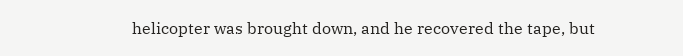helicopter was brought down, and he recovered the tape, but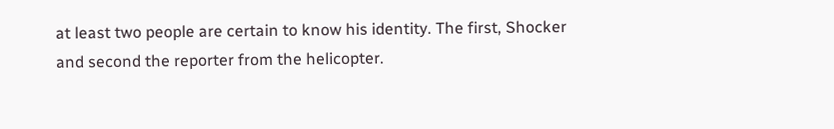at least two people are certain to know his identity. The first, Shocker and second the reporter from the helicopter.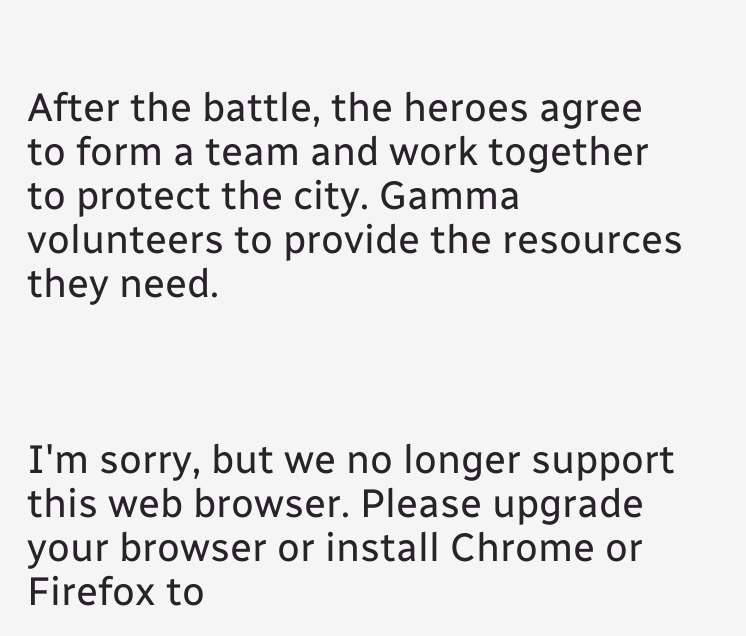After the battle, the heroes agree to form a team and work together to protect the city. Gamma volunteers to provide the resources they need.



I'm sorry, but we no longer support this web browser. Please upgrade your browser or install Chrome or Firefox to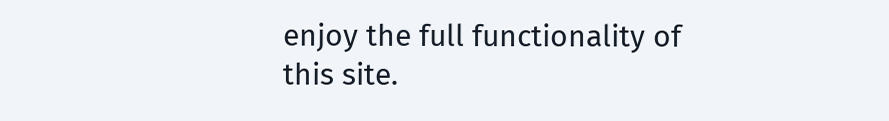enjoy the full functionality of this site.